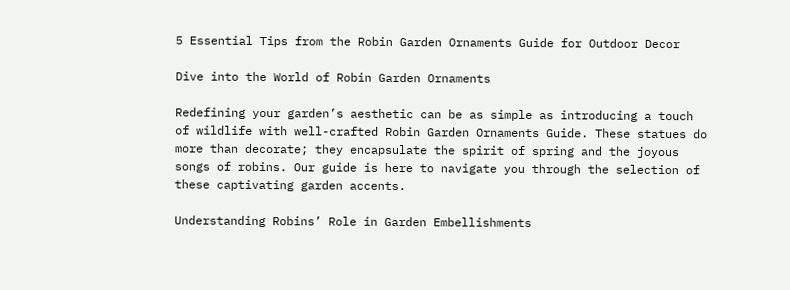5 Essential Tips from the Robin Garden Ornaments Guide for Outdoor Decor

Dive into the World of Robin Garden Ornaments

Redefining your garden’s aesthetic can be as simple as introducing a touch of wildlife with well-crafted Robin Garden Ornaments Guide. These statues do more than decorate; they encapsulate the spirit of spring and the joyous songs of robins. Our guide is here to navigate you through the selection of these captivating garden accents.

Understanding Robins’ Role in Garden Embellishments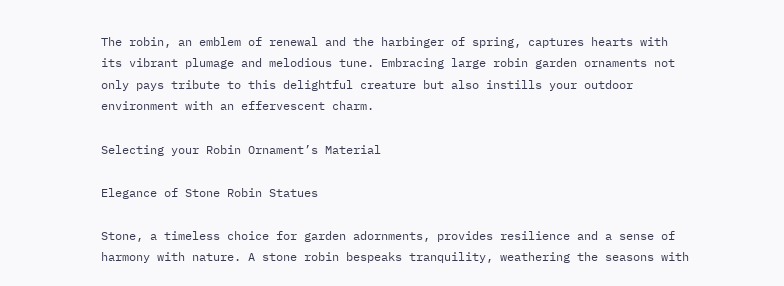The robin, an emblem of renewal and the harbinger of spring, captures hearts with its vibrant plumage and melodious tune. Embracing large robin garden ornaments not only pays tribute to this delightful creature but also instills your outdoor environment with an effervescent charm.

Selecting your Robin Ornament’s Material

Elegance of Stone Robin Statues

Stone, a timeless choice for garden adornments, provides resilience and a sense of harmony with nature. A stone robin bespeaks tranquility, weathering the seasons with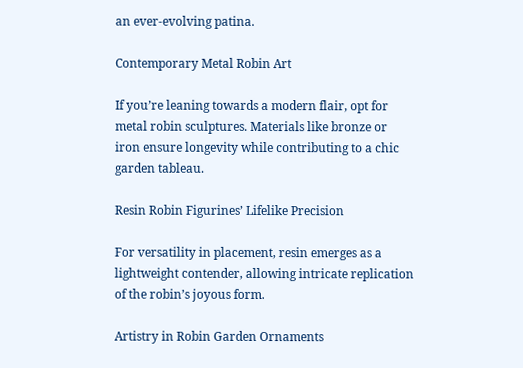an ever-evolving patina.

Contemporary Metal Robin Art

If you’re leaning towards a modern flair, opt for metal robin sculptures. Materials like bronze or iron ensure longevity while contributing to a chic garden tableau.

Resin Robin Figurines’ Lifelike Precision

For versatility in placement, resin emerges as a lightweight contender, allowing intricate replication of the robin’s joyous form.

Artistry in Robin Garden Ornaments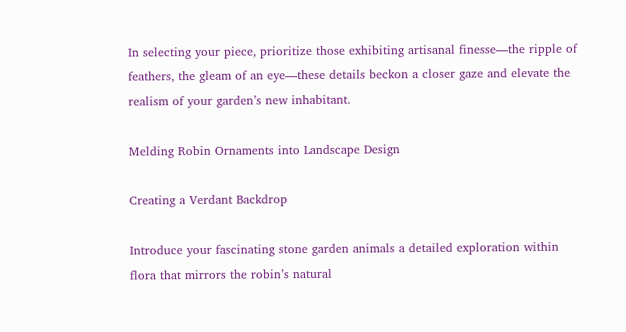In selecting your piece, prioritize those exhibiting artisanal finesse—the ripple of feathers, the gleam of an eye—these details beckon a closer gaze and elevate the realism of your garden’s new inhabitant.

Melding Robin Ornaments into Landscape Design

Creating a Verdant Backdrop

Introduce your fascinating stone garden animals a detailed exploration within flora that mirrors the robin’s natural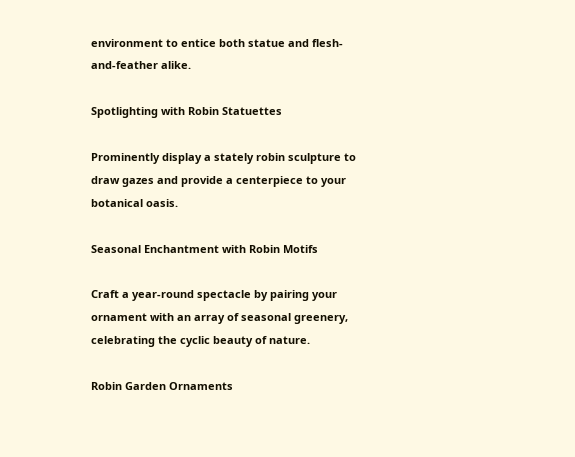environment to entice both statue and flesh-and-feather alike.

Spotlighting with Robin Statuettes

Prominently display a stately robin sculpture to draw gazes and provide a centerpiece to your botanical oasis.

Seasonal Enchantment with Robin Motifs

Craft a year-round spectacle by pairing your ornament with an array of seasonal greenery, celebrating the cyclic beauty of nature.

Robin Garden Ornaments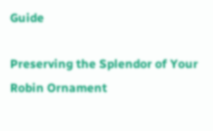Guide

Preserving the Splendor of Your Robin Ornament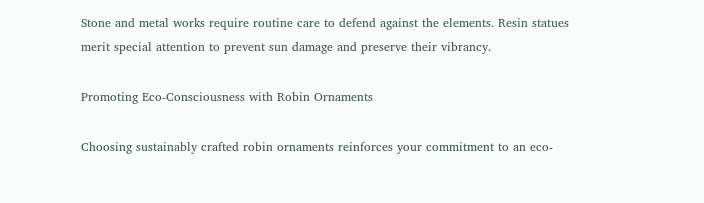Stone and metal works require routine care to defend against the elements. Resin statues merit special attention to prevent sun damage and preserve their vibrancy.

Promoting Eco-Consciousness with Robin Ornaments

Choosing sustainably crafted robin ornaments reinforces your commitment to an eco-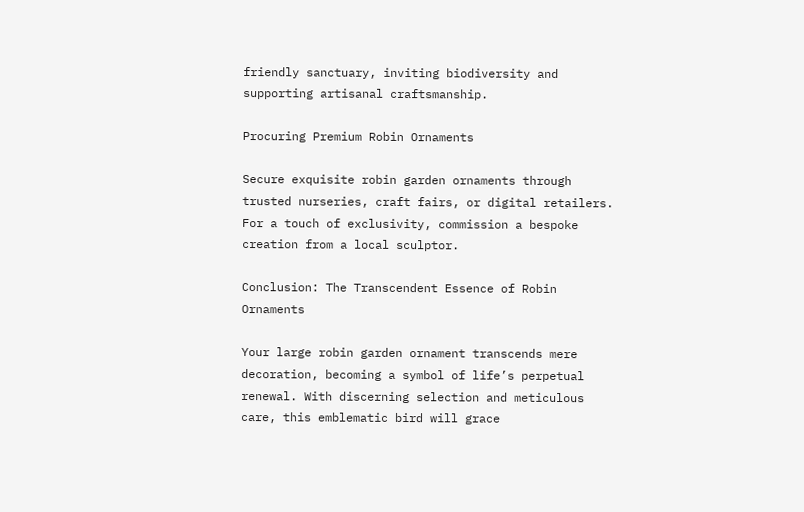friendly sanctuary, inviting biodiversity and supporting artisanal craftsmanship.

Procuring Premium Robin Ornaments

Secure exquisite robin garden ornaments through trusted nurseries, craft fairs, or digital retailers. For a touch of exclusivity, commission a bespoke creation from a local sculptor.

Conclusion: The Transcendent Essence of Robin Ornaments

Your large robin garden ornament transcends mere decoration, becoming a symbol of life’s perpetual renewal. With discerning selection and meticulous care, this emblematic bird will grace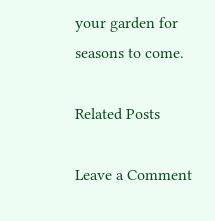your garden for seasons to come.

Related Posts

Leave a Comment